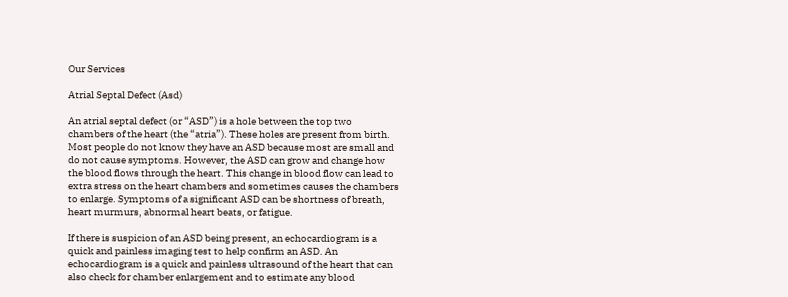Our Services

Atrial Septal Defect (Asd)

An atrial septal defect (or “ASD”) is a hole between the top two chambers of the heart (the “atria”). These holes are present from birth. Most people do not know they have an ASD because most are small and do not cause symptoms. However, the ASD can grow and change how the blood flows through the heart. This change in blood flow can lead to extra stress on the heart chambers and sometimes causes the chambers to enlarge. Symptoms of a significant ASD can be shortness of breath, heart murmurs, abnormal heart beats, or fatigue.

If there is suspicion of an ASD being present, an echocardiogram is a quick and painless imaging test to help confirm an ASD. An echocardiogram is a quick and painless ultrasound of the heart that can also check for chamber enlargement and to estimate any blood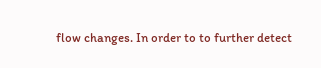flow changes. In order to to further detect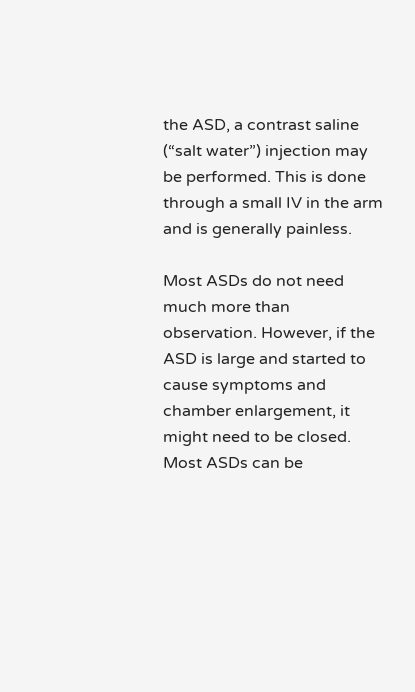the ASD, a contrast saline (“salt water”) injection may be performed. This is done through a small IV in the arm and is generally painless.

Most ASDs do not need much more than observation. However, if the ASD is large and started to cause symptoms and chamber enlargement, it might need to be closed. Most ASDs can be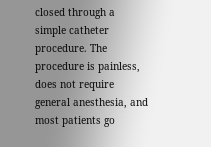closed through a simple catheter procedure. The procedure is painless, does not require general anesthesia, and most patients go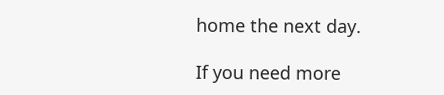home the next day.

If you need more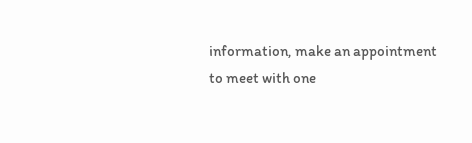information, make an appointment to meet with one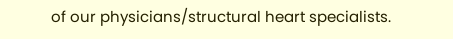of our physicians/structural heart specialists.